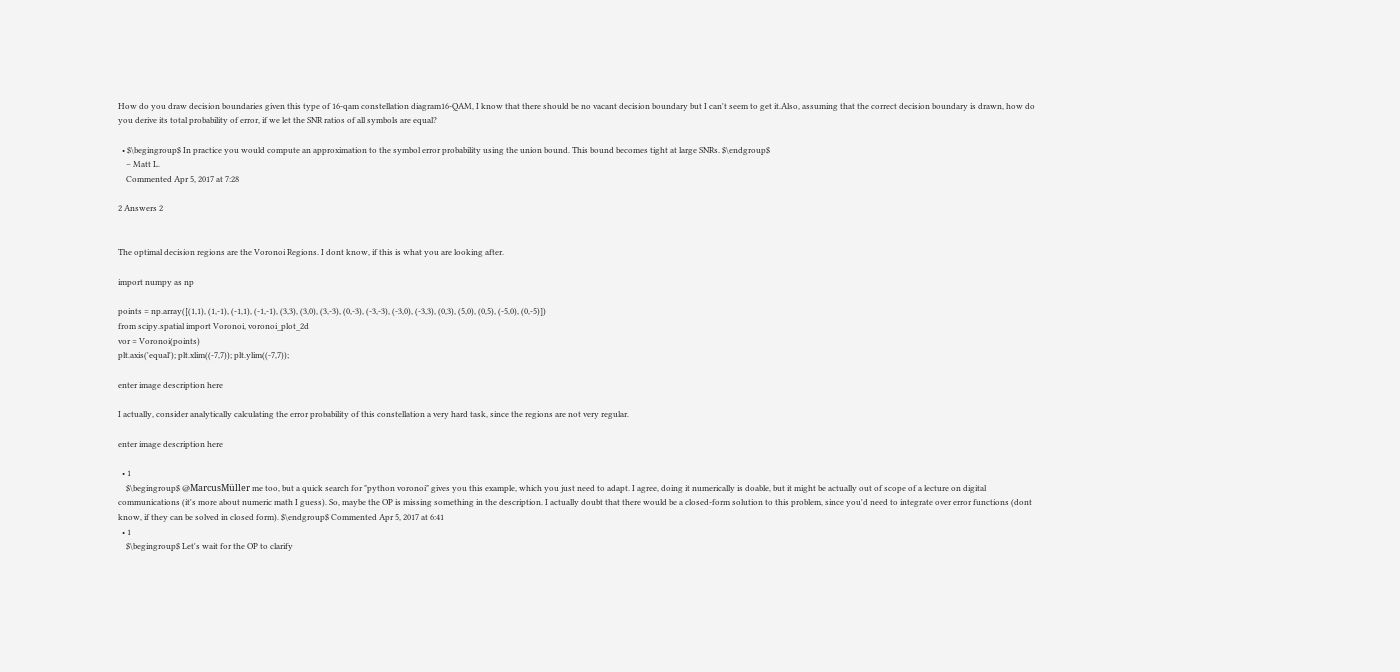How do you draw decision boundaries given this type of 16-qam constellation diagram16-QAM, I know that there should be no vacant decision boundary but I can't seem to get it.Also, assuming that the correct decision boundary is drawn, how do you derive its total probability of error, if we let the SNR ratios of all symbols are equal?

  • $\begingroup$ In practice you would compute an approximation to the symbol error probability using the union bound. This bound becomes tight at large SNRs. $\endgroup$
    – Matt L.
    Commented Apr 5, 2017 at 7:28

2 Answers 2


The optimal decision regions are the Voronoi Regions. I dont know, if this is what you are looking after.

import numpy as np

points = np.array([(1,1), (1,-1), (-1,1), (-1,-1), (3,3), (3,0), (3,-3), (0,-3), (-3,-3), (-3,0), (-3,3), (0,3), (5,0), (0,5), (-5,0), (0,-5)])
from scipy.spatial import Voronoi, voronoi_plot_2d
vor = Voronoi(points)
plt.axis('equal'); plt.xlim((-7,7)); plt.ylim((-7,7));

enter image description here

I actually, consider analytically calculating the error probability of this constellation a very hard task, since the regions are not very regular.

enter image description here

  • 1
    $\begingroup$ @MarcusMüller me too, but a quick search for "python voronoi" gives you this example, which you just need to adapt. I agree, doing it numerically is doable, but it might be actually out of scope of a lecture on digital communications (it's more about numeric math I guess). So, maybe the OP is missing something in the description. I actually doubt that there would be a closed-form solution to this problem, since you'd need to integrate over error functions (dont know, if they can be solved in closed form). $\endgroup$ Commented Apr 5, 2017 at 6:41
  • 1
    $\begingroup$ Let's wait for the OP to clarify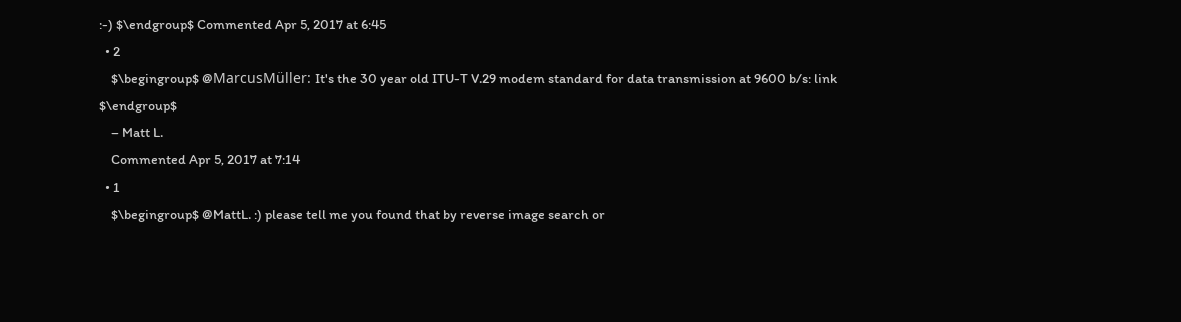:-) $\endgroup$ Commented Apr 5, 2017 at 6:45
  • 2
    $\begingroup$ @MarcusMüller: It's the 30 year old ITU-T V.29 modem standard for data transmission at 9600 b/s: link $\endgroup$
    – Matt L.
    Commented Apr 5, 2017 at 7:14
  • 1
    $\begingroup$ @MattL. :) please tell me you found that by reverse image search or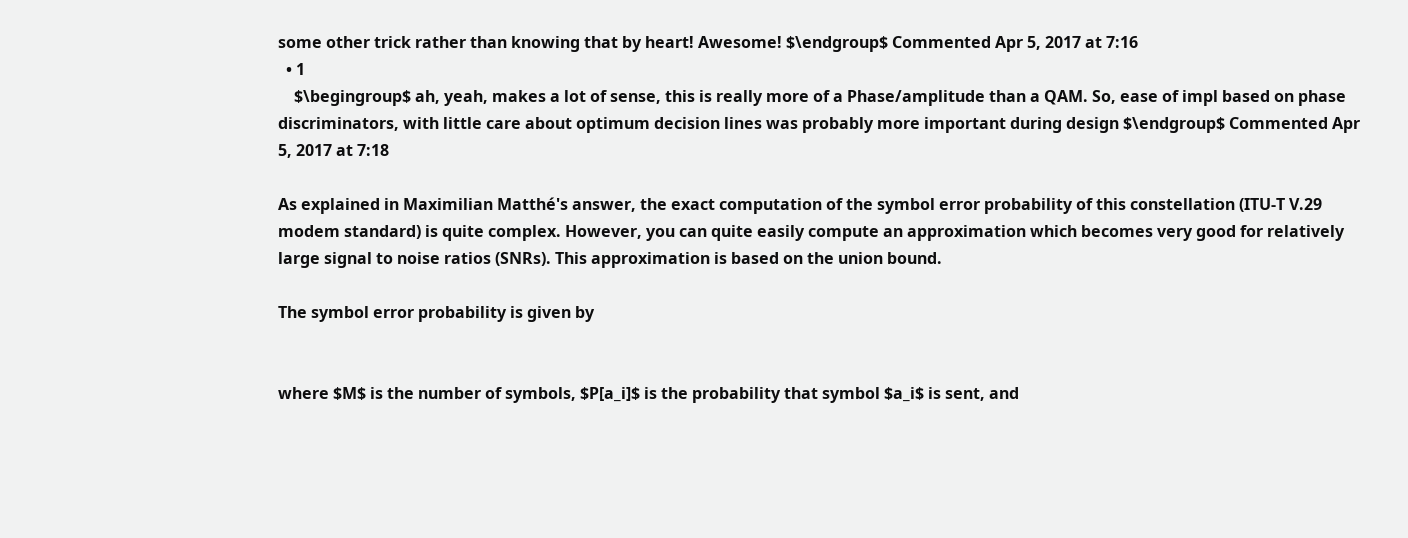some other trick rather than knowing that by heart! Awesome! $\endgroup$ Commented Apr 5, 2017 at 7:16
  • 1
    $\begingroup$ ah, yeah, makes a lot of sense, this is really more of a Phase/amplitude than a QAM. So, ease of impl based on phase discriminators, with little care about optimum decision lines was probably more important during design $\endgroup$ Commented Apr 5, 2017 at 7:18

As explained in Maximilian Matthé's answer, the exact computation of the symbol error probability of this constellation (ITU-T V.29 modem standard) is quite complex. However, you can quite easily compute an approximation which becomes very good for relatively large signal to noise ratios (SNRs). This approximation is based on the union bound.

The symbol error probability is given by


where $M$ is the number of symbols, $P[a_i]$ is the probability that symbol $a_i$ is sent, and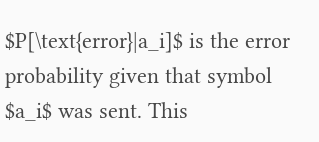$P[\text{error}|a_i]$ is the error probability given that symbol $a_i$ was sent. This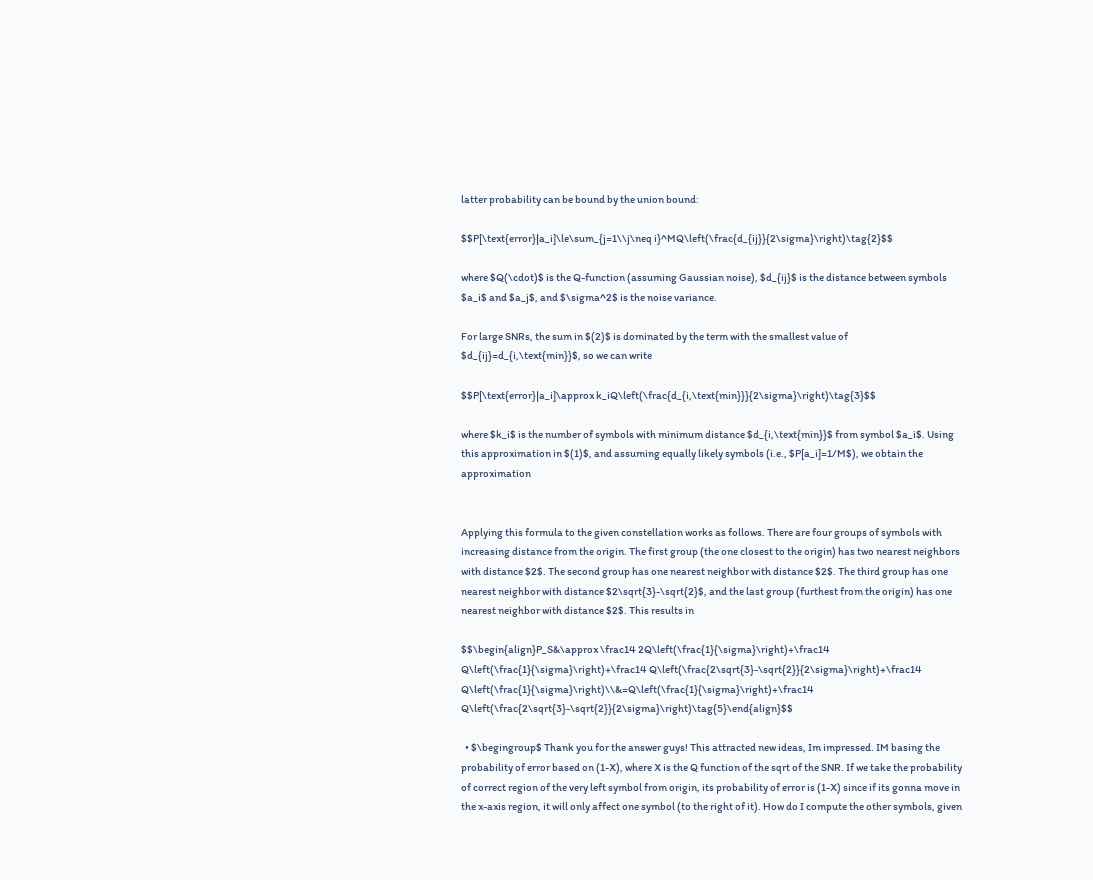latter probability can be bound by the union bound:

$$P[\text{error}|a_i]\le\sum_{j=1\\j\neq i}^MQ\left(\frac{d_{ij}}{2\sigma}\right)\tag{2}$$

where $Q(\cdot)$ is the Q-function (assuming Gaussian noise), $d_{ij}$ is the distance between symbols $a_i$ and $a_j$, and $\sigma^2$ is the noise variance.

For large SNRs, the sum in $(2)$ is dominated by the term with the smallest value of $d_{ij}=d_{i,\text{min}}$, so we can write

$$P[\text{error}|a_i]\approx k_iQ\left(\frac{d_{i,\text{min}}}{2\sigma}\right)\tag{3}$$

where $k_i$ is the number of symbols with minimum distance $d_{i,\text{min}}$ from symbol $a_i$. Using this approximation in $(1)$, and assuming equally likely symbols (i.e., $P[a_i]=1/M$), we obtain the approximation


Applying this formula to the given constellation works as follows. There are four groups of symbols with increasing distance from the origin. The first group (the one closest to the origin) has two nearest neighbors with distance $2$. The second group has one nearest neighbor with distance $2$. The third group has one nearest neighbor with distance $2\sqrt{3}-\sqrt{2}$, and the last group (furthest from the origin) has one nearest neighbor with distance $2$. This results in

$$\begin{align}P_S&\approx \frac14 2Q\left(\frac{1}{\sigma}\right)+\frac14 Q\left(\frac{1}{\sigma}\right)+\frac14 Q\left(\frac{2\sqrt{3}-\sqrt{2}}{2\sigma}\right)+\frac14 Q\left(\frac{1}{\sigma}\right)\\&=Q\left(\frac{1}{\sigma}\right)+\frac14 Q\left(\frac{2\sqrt{3}-\sqrt{2}}{2\sigma}\right)\tag{5}\end{align}$$

  • $\begingroup$ Thank you for the answer guys! This attracted new ideas, Im impressed. IM basing the probability of error based on (1-X), where X is the Q function of the sqrt of the SNR. If we take the probability of correct region of the very left symbol from origin, its probability of error is (1-X) since if its gonna move in the x-axis region, it will only affect one symbol (to the right of it). How do I compute the other symbols, given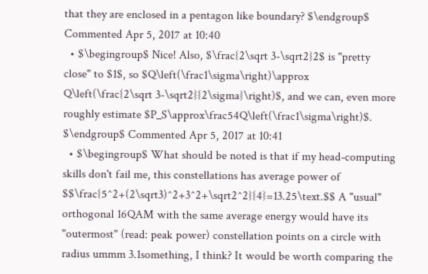that they are enclosed in a pentagon like boundary? $\endgroup$ Commented Apr 5, 2017 at 10:40
  • $\begingroup$ Nice! Also, $\frac{2\sqrt 3-\sqrt2}2$ is "pretty close" to $1$, so $Q\left(\frac1\sigma\right)\approx Q\left(\frac{2\sqrt 3-\sqrt2}{2\sigma}\right)$, and we can, even more roughly estimate $P_S\approx\frac54Q\left(\frac1\sigma\right)$. $\endgroup$ Commented Apr 5, 2017 at 10:41
  • $\begingroup$ What should be noted is that if my head-computing skills don't fail me, this constellations has average power of $$\frac{5^2+(2\sqrt3)^2+3^2+\sqrt2^2}{4}=13.25\text.$$ A "usual" orthogonal 16QAM with the same average energy would have its "outermost" (read: peak power) constellation points on a circle with radius ummm 3.1something, I think? It would be worth comparing the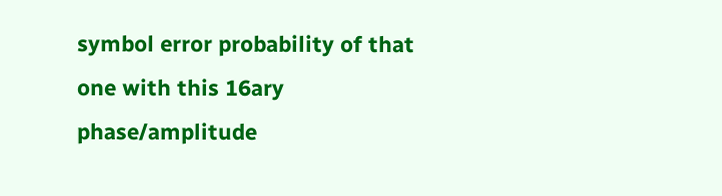symbol error probability of that one with this 16ary phase/amplitude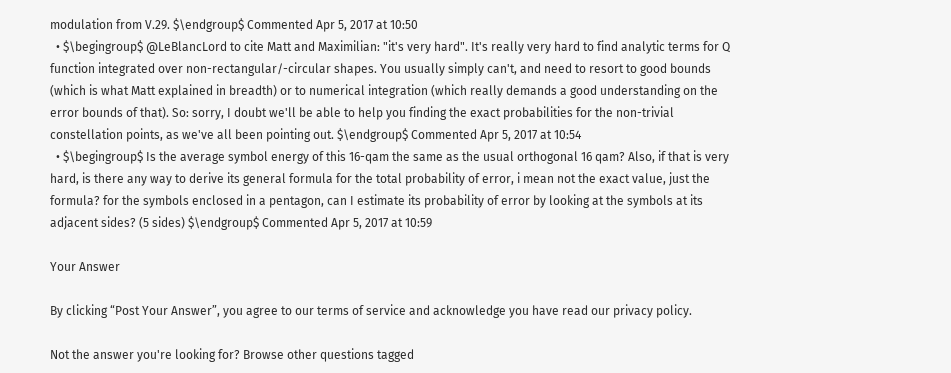modulation from V.29. $\endgroup$ Commented Apr 5, 2017 at 10:50
  • $\begingroup$ @LeBlancLord to cite Matt and Maximilian: "it's very hard". It's really very hard to find analytic terms for Q function integrated over non-rectangular/-circular shapes. You usually simply can't, and need to resort to good bounds (which is what Matt explained in breadth) or to numerical integration (which really demands a good understanding on the error bounds of that). So: sorry, I doubt we'll be able to help you finding the exact probabilities for the non-trivial constellation points, as we've all been pointing out. $\endgroup$ Commented Apr 5, 2017 at 10:54
  • $\begingroup$ Is the average symbol energy of this 16-qam the same as the usual orthogonal 16 qam? Also, if that is very hard, is there any way to derive its general formula for the total probability of error, i mean not the exact value, just the formula? for the symbols enclosed in a pentagon, can I estimate its probability of error by looking at the symbols at its adjacent sides? (5 sides) $\endgroup$ Commented Apr 5, 2017 at 10:59

Your Answer

By clicking “Post Your Answer”, you agree to our terms of service and acknowledge you have read our privacy policy.

Not the answer you're looking for? Browse other questions tagged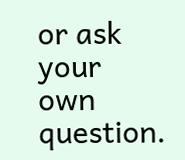or ask your own question.